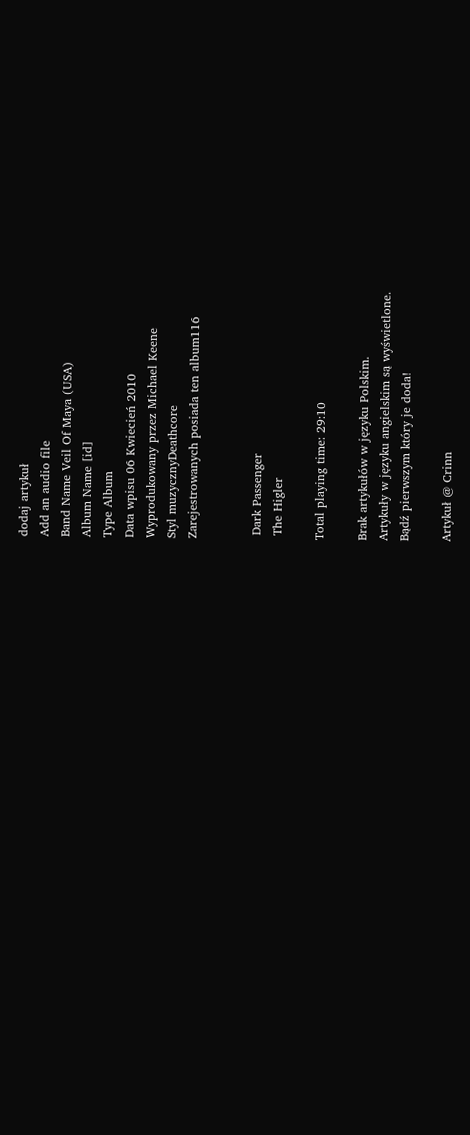dodaj artykuł
Add an audio file
Band Name Veil Of Maya (USA)
Album Name [id]
Type Album
Data wpisu 06 Kwiecień 2010
Wyprodukowany przez Michael Keene
Styl muzycznyDeathcore
Zarejestrowanych posiada ten album116


 Dark Passenger
 The Higler

Total playing time: 29:10

Brak artykułów w języku Polskim.
Artykuły w języku angielskim są wyświetlone.
Bądź pierwszym który je doda!

Artykuł @ Crinn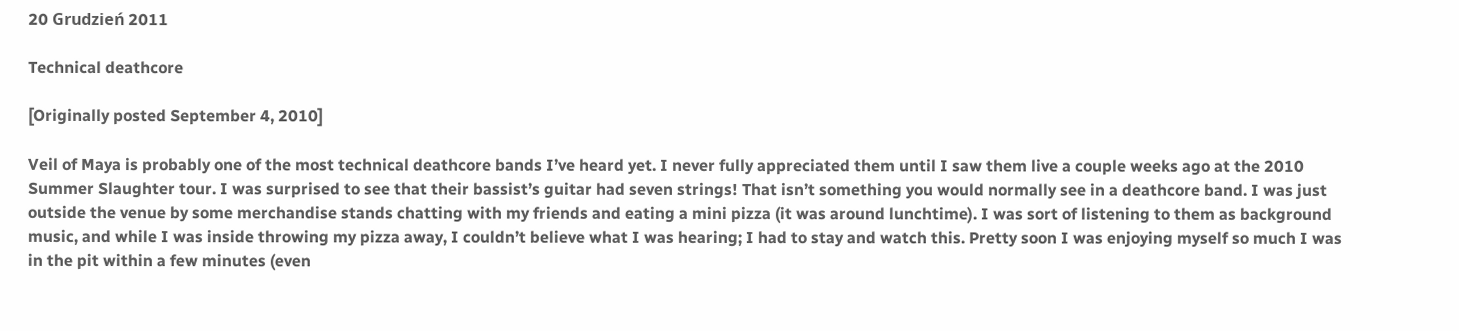20 Grudzień 2011

Technical deathcore

[Originally posted September 4, 2010]

Veil of Maya is probably one of the most technical deathcore bands I’ve heard yet. I never fully appreciated them until I saw them live a couple weeks ago at the 2010 Summer Slaughter tour. I was surprised to see that their bassist’s guitar had seven strings! That isn’t something you would normally see in a deathcore band. I was just outside the venue by some merchandise stands chatting with my friends and eating a mini pizza (it was around lunchtime). I was sort of listening to them as background music, and while I was inside throwing my pizza away, I couldn’t believe what I was hearing; I had to stay and watch this. Pretty soon I was enjoying myself so much I was in the pit within a few minutes (even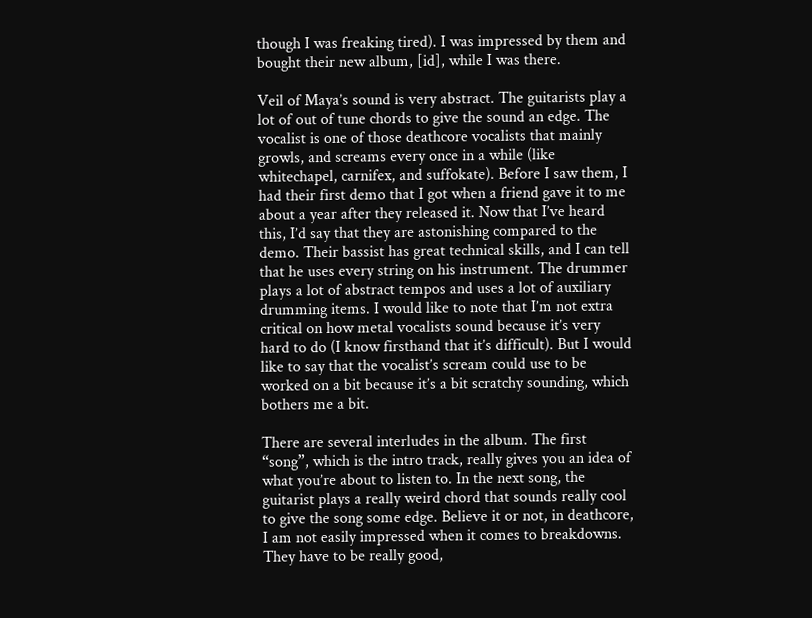though I was freaking tired). I was impressed by them and bought their new album, [id], while I was there.

Veil of Maya’s sound is very abstract. The guitarists play a lot of out of tune chords to give the sound an edge. The vocalist is one of those deathcore vocalists that mainly growls, and screams every once in a while (like whitechapel, carnifex, and suffokate). Before I saw them, I had their first demo that I got when a friend gave it to me about a year after they released it. Now that I’ve heard this, I’d say that they are astonishing compared to the demo. Their bassist has great technical skills, and I can tell that he uses every string on his instrument. The drummer plays a lot of abstract tempos and uses a lot of auxiliary drumming items. I would like to note that I’m not extra critical on how metal vocalists sound because it’s very hard to do (I know firsthand that it’s difficult). But I would like to say that the vocalist’s scream could use to be worked on a bit because it’s a bit scratchy sounding, which bothers me a bit.

There are several interludes in the album. The first “song”, which is the intro track, really gives you an idea of what you’re about to listen to. In the next song, the guitarist plays a really weird chord that sounds really cool to give the song some edge. Believe it or not, in deathcore, I am not easily impressed when it comes to breakdowns. They have to be really good,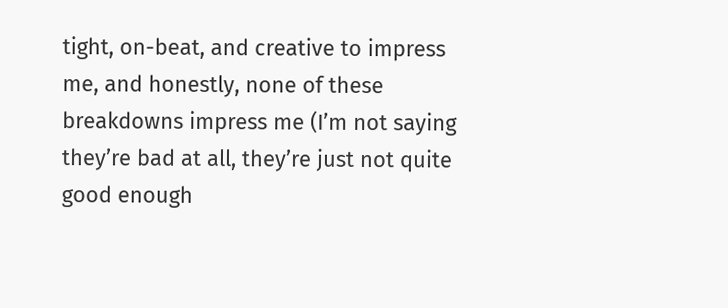tight, on-beat, and creative to impress me, and honestly, none of these breakdowns impress me (I’m not saying they’re bad at all, they’re just not quite good enough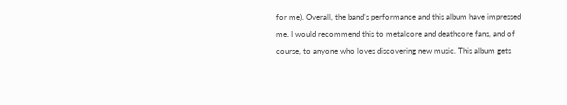for me). Overall, the band’s performance and this album have impressed me. I would recommend this to metalcore and deathcore fans, and of course, to anyone who loves discovering new music. This album gets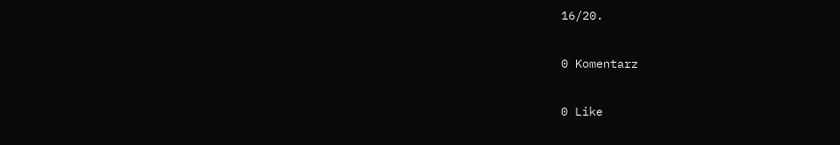16/20.

0 Komentarz

0 Like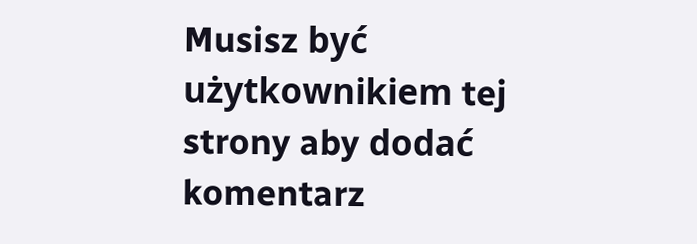Musisz być użytkownikiem tej strony aby dodać komentarz